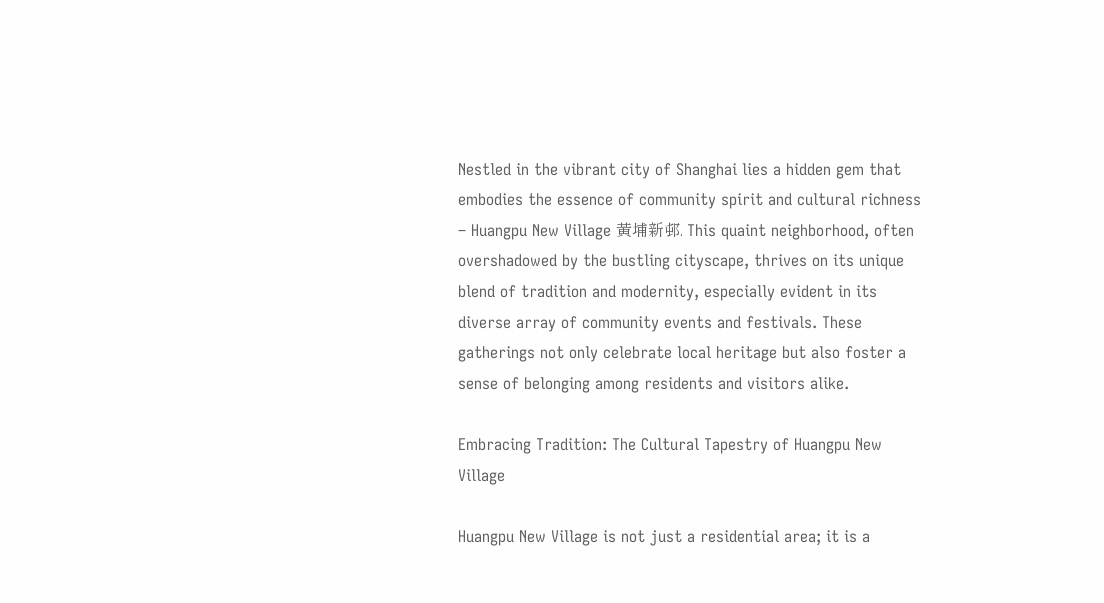Nestled in the vibrant city of Shanghai lies a hidden gem that embodies the essence of community spirit and cultural richness – Huangpu New Village 黃埔新邨. This quaint neighborhood, often overshadowed by the bustling cityscape, thrives on its unique blend of tradition and modernity, especially evident in its diverse array of community events and festivals. These gatherings not only celebrate local heritage but also foster a sense of belonging among residents and visitors alike.

Embracing Tradition: The Cultural Tapestry of Huangpu New Village

Huangpu New Village is not just a residential area; it is a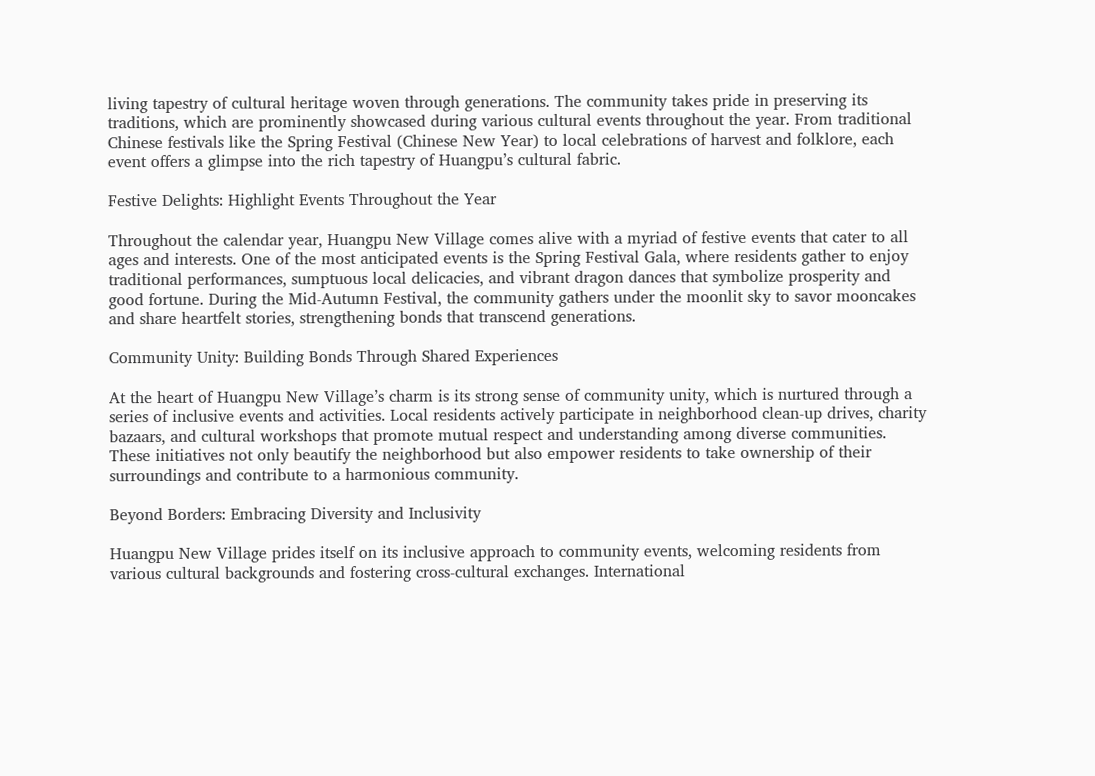living tapestry of cultural heritage woven through generations. The community takes pride in preserving its traditions, which are prominently showcased during various cultural events throughout the year. From traditional Chinese festivals like the Spring Festival (Chinese New Year) to local celebrations of harvest and folklore, each event offers a glimpse into the rich tapestry of Huangpu’s cultural fabric.

Festive Delights: Highlight Events Throughout the Year

Throughout the calendar year, Huangpu New Village comes alive with a myriad of festive events that cater to all ages and interests. One of the most anticipated events is the Spring Festival Gala, where residents gather to enjoy traditional performances, sumptuous local delicacies, and vibrant dragon dances that symbolize prosperity and good fortune. During the Mid-Autumn Festival, the community gathers under the moonlit sky to savor mooncakes and share heartfelt stories, strengthening bonds that transcend generations.

Community Unity: Building Bonds Through Shared Experiences

At the heart of Huangpu New Village’s charm is its strong sense of community unity, which is nurtured through a series of inclusive events and activities. Local residents actively participate in neighborhood clean-up drives, charity bazaars, and cultural workshops that promote mutual respect and understanding among diverse communities. These initiatives not only beautify the neighborhood but also empower residents to take ownership of their surroundings and contribute to a harmonious community.

Beyond Borders: Embracing Diversity and Inclusivity

Huangpu New Village prides itself on its inclusive approach to community events, welcoming residents from various cultural backgrounds and fostering cross-cultural exchanges. International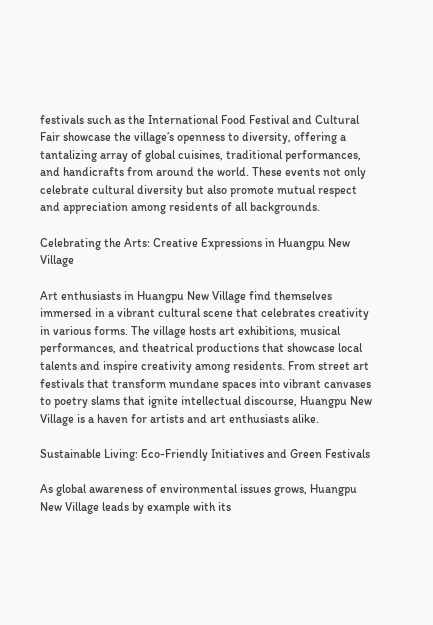festivals such as the International Food Festival and Cultural Fair showcase the village’s openness to diversity, offering a tantalizing array of global cuisines, traditional performances, and handicrafts from around the world. These events not only celebrate cultural diversity but also promote mutual respect and appreciation among residents of all backgrounds.

Celebrating the Arts: Creative Expressions in Huangpu New Village

Art enthusiasts in Huangpu New Village find themselves immersed in a vibrant cultural scene that celebrates creativity in various forms. The village hosts art exhibitions, musical performances, and theatrical productions that showcase local talents and inspire creativity among residents. From street art festivals that transform mundane spaces into vibrant canvases to poetry slams that ignite intellectual discourse, Huangpu New Village is a haven for artists and art enthusiasts alike.

Sustainable Living: Eco-Friendly Initiatives and Green Festivals

As global awareness of environmental issues grows, Huangpu New Village leads by example with its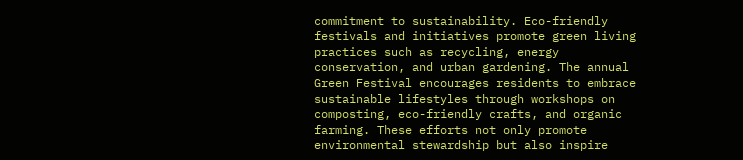commitment to sustainability. Eco-friendly festivals and initiatives promote green living practices such as recycling, energy conservation, and urban gardening. The annual Green Festival encourages residents to embrace sustainable lifestyles through workshops on composting, eco-friendly crafts, and organic farming. These efforts not only promote environmental stewardship but also inspire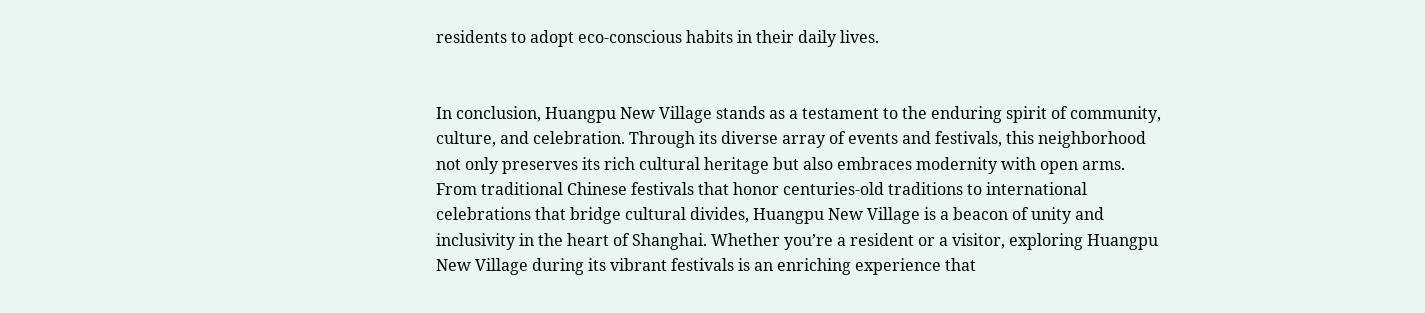residents to adopt eco-conscious habits in their daily lives.


In conclusion, Huangpu New Village stands as a testament to the enduring spirit of community, culture, and celebration. Through its diverse array of events and festivals, this neighborhood not only preserves its rich cultural heritage but also embraces modernity with open arms. From traditional Chinese festivals that honor centuries-old traditions to international celebrations that bridge cultural divides, Huangpu New Village is a beacon of unity and inclusivity in the heart of Shanghai. Whether you’re a resident or a visitor, exploring Huangpu New Village during its vibrant festivals is an enriching experience that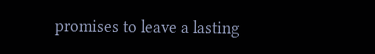promises to leave a lasting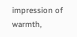impression of warmth,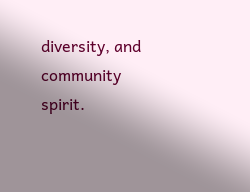diversity, and community spirit.